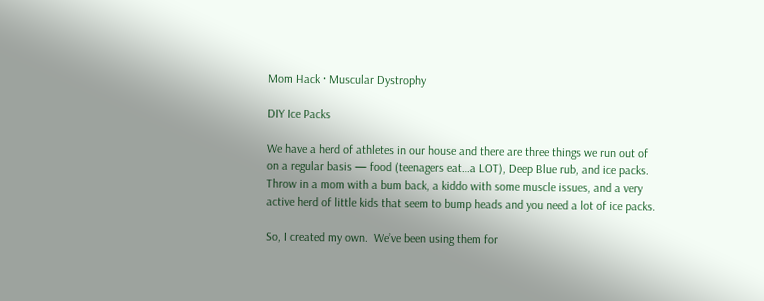Mom Hack · Muscular Dystrophy

DIY Ice Packs

We have a herd of athletes in our house and there are three things we run out of on a regular basis — food (teenagers eat…a LOT), Deep Blue rub, and ice packs.  Throw in a mom with a bum back, a kiddo with some muscle issues, and a very active herd of little kids that seem to bump heads and you need a lot of ice packs.

So, I created my own.  We’ve been using them for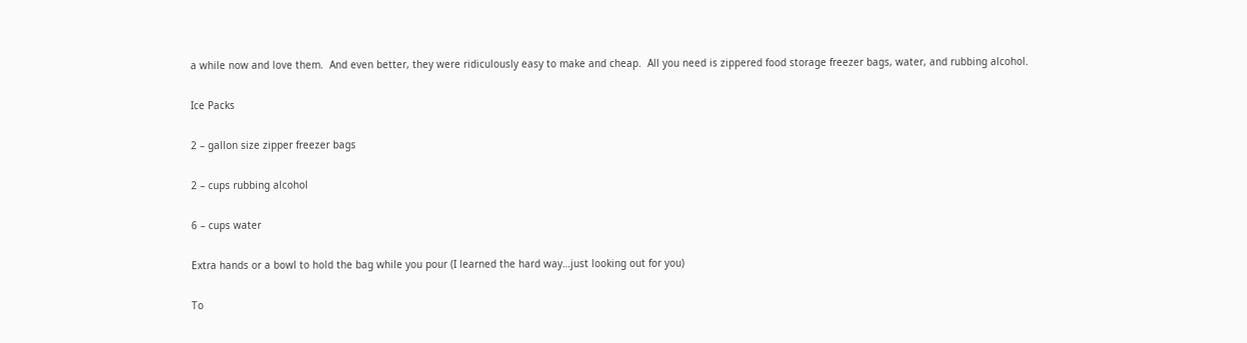a while now and love them.  And even better, they were ridiculously easy to make and cheap.  All you need is zippered food storage freezer bags, water, and rubbing alcohol.

Ice Packs

2 – gallon size zipper freezer bags

2 – cups rubbing alcohol

6 – cups water

Extra hands or a bowl to hold the bag while you pour (I learned the hard way…just looking out for you)

To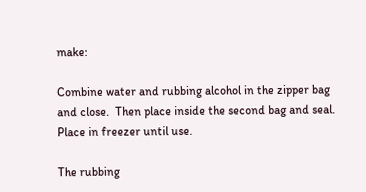make:

Combine water and rubbing alcohol in the zipper bag and close.  Then place inside the second bag and seal.  Place in freezer until use.

The rubbing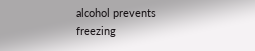alcohol prevents freezing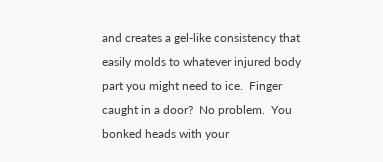and creates a gel-like consistency that easily molds to whatever injured body part you might need to ice.  Finger caught in a door?  No problem.  You bonked heads with your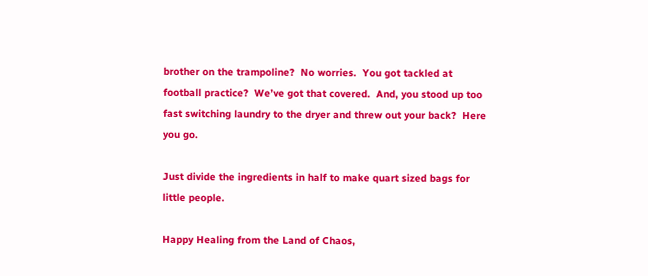brother on the trampoline?  No worries.  You got tackled at football practice?  We’ve got that covered.  And, you stood up too fast switching laundry to the dryer and threw out your back?  Here you go.

Just divide the ingredients in half to make quart sized bags for little people.

Happy Healing from the Land of Chaos,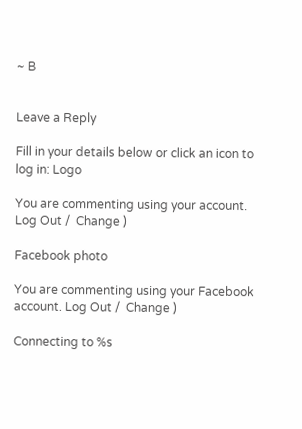~ B


Leave a Reply

Fill in your details below or click an icon to log in: Logo

You are commenting using your account. Log Out /  Change )

Facebook photo

You are commenting using your Facebook account. Log Out /  Change )

Connecting to %s